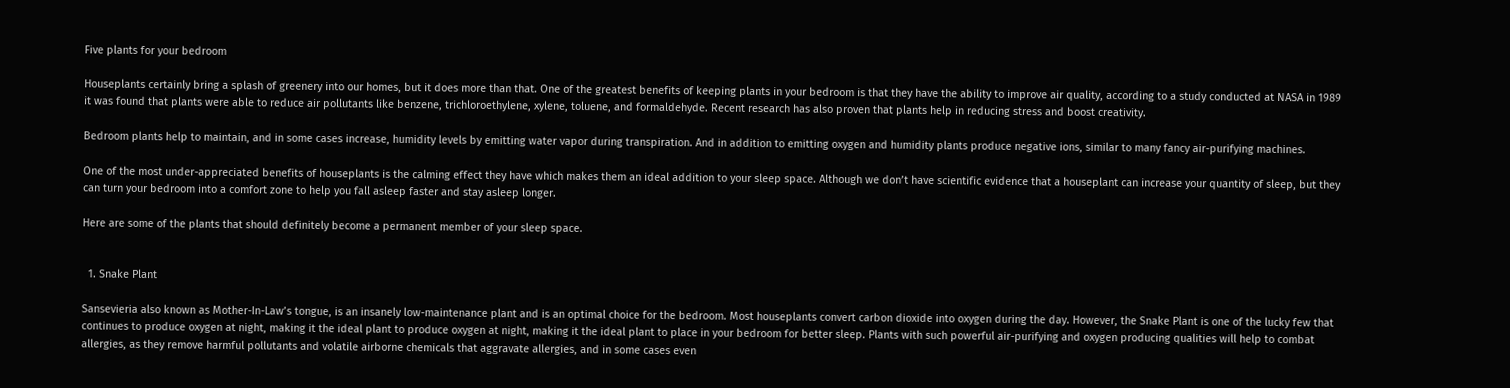Five plants for your bedroom

Houseplants certainly bring a splash of greenery into our homes, but it does more than that. One of the greatest benefits of keeping plants in your bedroom is that they have the ability to improve air quality, according to a study conducted at NASA in 1989 it was found that plants were able to reduce air pollutants like benzene, trichloroethylene, xylene, toluene, and formaldehyde. Recent research has also proven that plants help in reducing stress and boost creativity.

Bedroom plants help to maintain, and in some cases increase, humidity levels by emitting water vapor during transpiration. And in addition to emitting oxygen and humidity plants produce negative ions, similar to many fancy air-purifying machines.

One of the most under-appreciated benefits of houseplants is the calming effect they have which makes them an ideal addition to your sleep space. Although we don’t have scientific evidence that a houseplant can increase your quantity of sleep, but they can turn your bedroom into a comfort zone to help you fall asleep faster and stay asleep longer.

Here are some of the plants that should definitely become a permanent member of your sleep space.


  1. Snake Plant

Sansevieria also known as Mother-In-Law’s tongue, is an insanely low-maintenance plant and is an optimal choice for the bedroom. Most houseplants convert carbon dioxide into oxygen during the day. However, the Snake Plant is one of the lucky few that continues to produce oxygen at night, making it the ideal plant to produce oxygen at night, making it the ideal plant to place in your bedroom for better sleep. Plants with such powerful air-purifying and oxygen producing qualities will help to combat allergies, as they remove harmful pollutants and volatile airborne chemicals that aggravate allergies, and in some cases even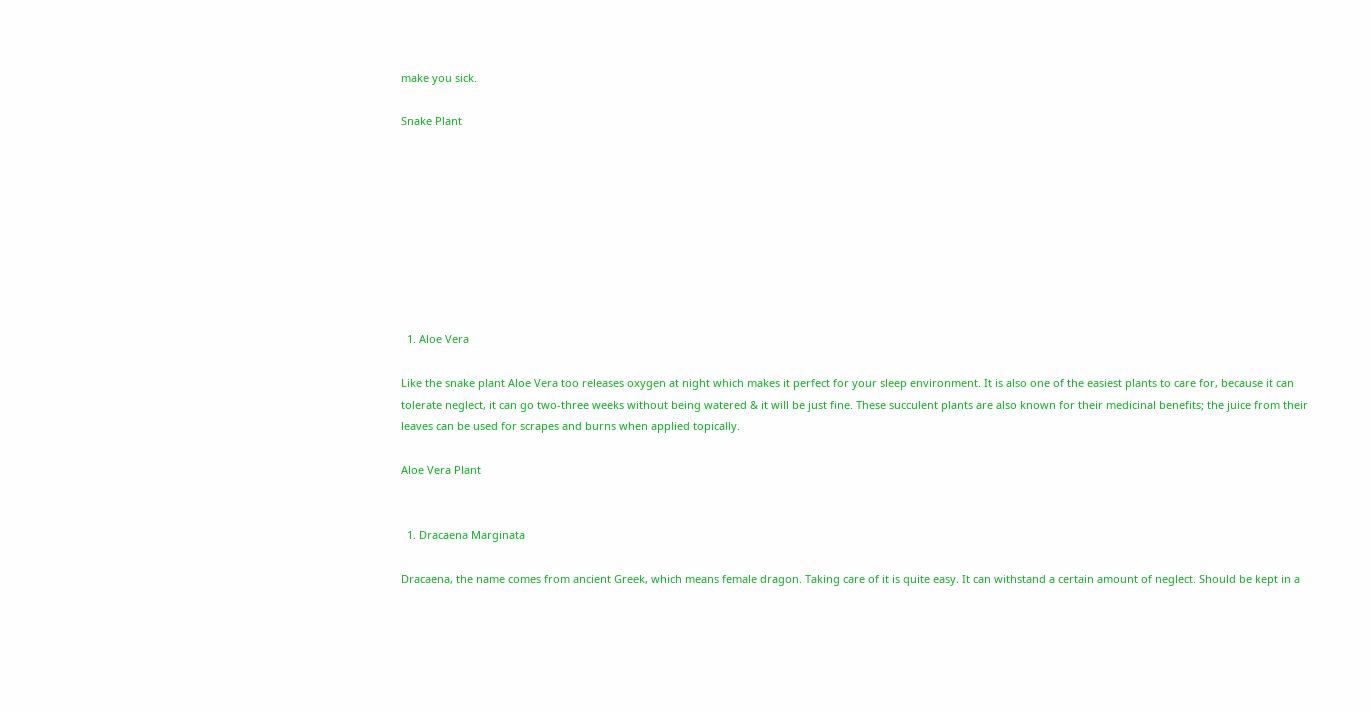make you sick.

Snake Plant









  1. Aloe Vera

Like the snake plant Aloe Vera too releases oxygen at night which makes it perfect for your sleep environment. It is also one of the easiest plants to care for, because it can tolerate neglect, it can go two-three weeks without being watered & it will be just fine. These succulent plants are also known for their medicinal benefits; the juice from their leaves can be used for scrapes and burns when applied topically.

Aloe Vera Plant


  1. Dracaena Marginata

Dracaena, the name comes from ancient Greek, which means female dragon. Taking care of it is quite easy. It can withstand a certain amount of neglect. Should be kept in a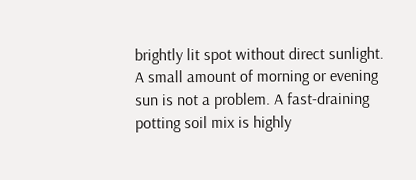brightly lit spot without direct sunlight. A small amount of morning or evening sun is not a problem. A fast-draining potting soil mix is highly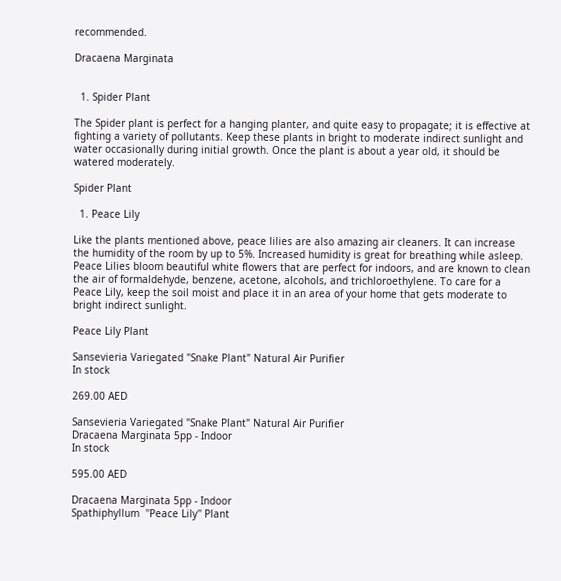recommended.

Dracaena Marginata


  1. Spider Plant

The Spider plant is perfect for a hanging planter, and quite easy to propagate; it is effective at fighting a variety of pollutants. Keep these plants in bright to moderate indirect sunlight and water occasionally during initial growth. Once the plant is about a year old, it should be watered moderately.

Spider Plant

  1. Peace Lily

Like the plants mentioned above, peace lilies are also amazing air cleaners. It can increase the humidity of the room by up to 5%. Increased humidity is great for breathing while asleep. Peace Lilies bloom beautiful white flowers that are perfect for indoors, and are known to clean the air of formaldehyde, benzene, acetone, alcohols, and trichloroethylene. To care for a Peace Lily, keep the soil moist and place it in an area of your home that gets moderate to bright indirect sunlight.

Peace Lily Plant

Sansevieria Variegated "Snake Plant" Natural Air Purifier
In stock

269.00 AED

Sansevieria Variegated "Snake Plant" Natural Air Purifier
Dracaena Marginata 5pp - Indoor
In stock

595.00 AED

Dracaena Marginata 5pp - Indoor
Spathiphyllum  ''Peace Lily'' Plant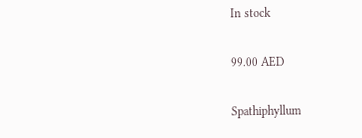In stock

99.00 AED

Spathiphyllum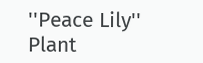''Peace Lily'' Plant